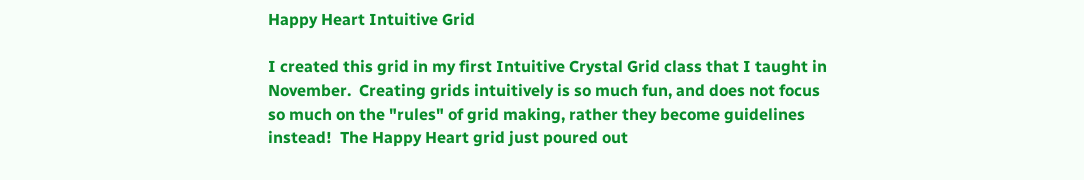Happy Heart Intuitive Grid

I created this grid in my first Intuitive Crystal Grid class that I taught in November.  Creating grids intuitively is so much fun, and does not focus so much on the "rules" of grid making, rather they become guidelines instead!  The Happy Heart grid just poured out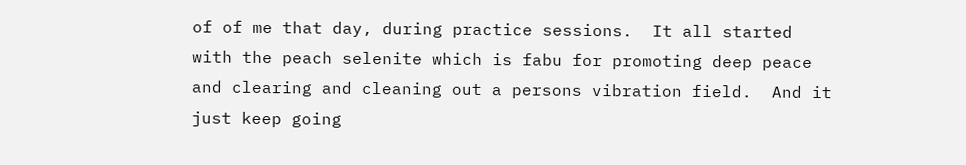of of me that day, during practice sessions.  It all started with the peach selenite which is fabu for promoting deep peace and clearing and cleaning out a persons vibration field.  And it just keep going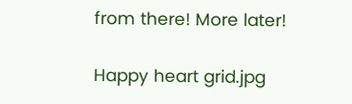from there! More later!

Happy heart grid.jpg